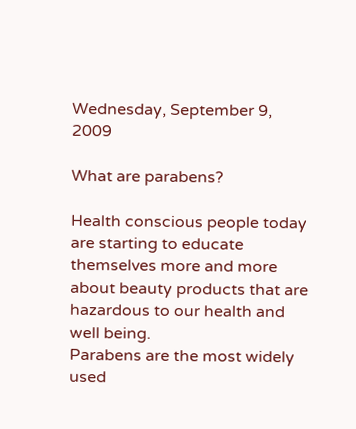Wednesday, September 9, 2009

What are parabens?

Health conscious people today are starting to educate themselves more and more about beauty products that are hazardous to our health and well being.
Parabens are the most widely used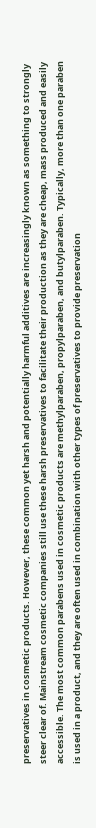preservatives in cosmetic products. However, these common yet harsh and potentially harmful additives are increasingly known as something to strongly steer clear of. Mainstream cosmetic companies still use these harsh preservatives to facilitate their production as they are cheap, mass produced and easily accessible. The most common parabens used in cosmetic products are methylparaben, propylparaben, and butylparaben. Typically, more than one paraben is used in a product, and they are often used in combination with other types of preservatives to provide preservation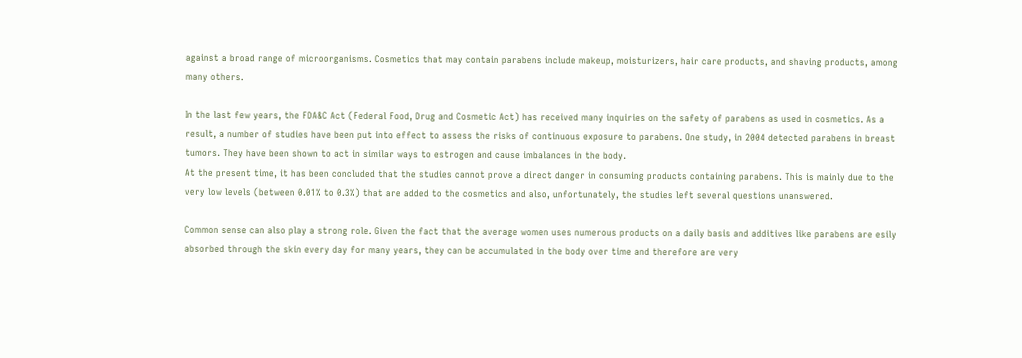against a broad range of microorganisms. Cosmetics that may contain parabens include makeup, moisturizers, hair care products, and shaving products, among many others.

In the last few years, the FDA&C Act (Federal Food, Drug and Cosmetic Act) has received many inquiries on the safety of parabens as used in cosmetics. As a result, a number of studies have been put into effect to assess the risks of continuous exposure to parabens. One study, in 2004 detected parabens in breast tumors. They have been shown to act in similar ways to estrogen and cause imbalances in the body.
At the present time, it has been concluded that the studies cannot prove a direct danger in consuming products containing parabens. This is mainly due to the very low levels (between 0.01% to 0.3%) that are added to the cosmetics and also, unfortunately, the studies left several questions unanswered.

Common sense can also play a strong role. Given the fact that the average women uses numerous products on a daily basis and additives like parabens are esily absorbed through the skin every day for many years, they can be accumulated in the body over time and therefore are very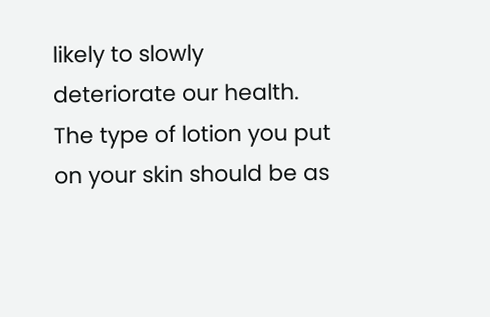likely to slowly deteriorate our health. The type of lotion you put on your skin should be as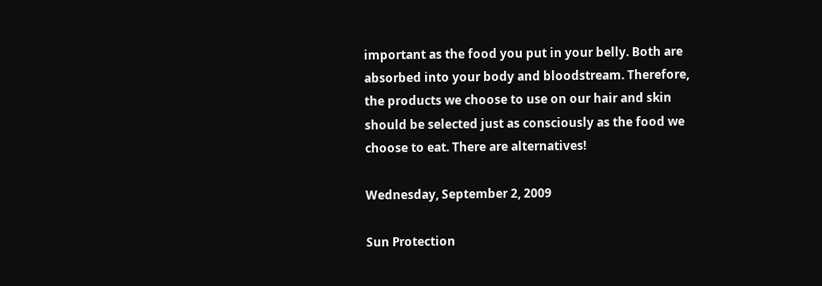important as the food you put in your belly. Both are absorbed into your body and bloodstream. Therefore, the products we choose to use on our hair and skin should be selected just as consciously as the food we choose to eat. There are alternatives!

Wednesday, September 2, 2009

Sun Protection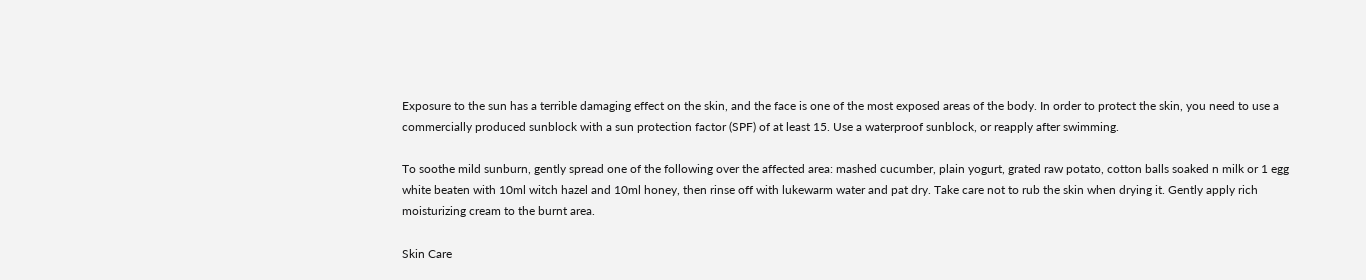Exposure to the sun has a terrible damaging effect on the skin, and the face is one of the most exposed areas of the body. In order to protect the skin, you need to use a commercially produced sunblock with a sun protection factor (SPF) of at least 15. Use a waterproof sunblock, or reapply after swimming.

To soothe mild sunburn, gently spread one of the following over the affected area: mashed cucumber, plain yogurt, grated raw potato, cotton balls soaked n milk or 1 egg white beaten with 10ml witch hazel and 10ml honey, then rinse off with lukewarm water and pat dry. Take care not to rub the skin when drying it. Gently apply rich moisturizing cream to the burnt area.

Skin Care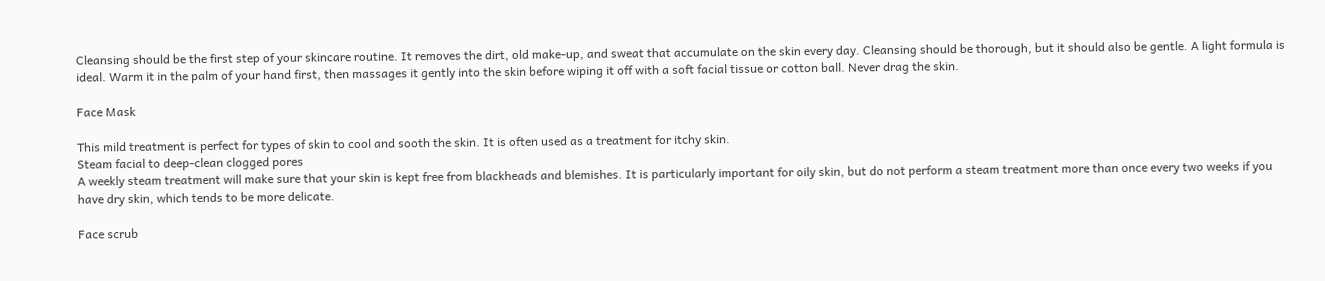Cleansing should be the first step of your skincare routine. It removes the dirt, old make-up, and sweat that accumulate on the skin every day. Cleansing should be thorough, but it should also be gentle. A light formula is ideal. Warm it in the palm of your hand first, then massages it gently into the skin before wiping it off with a soft facial tissue or cotton ball. Never drag the skin.

Face Mask

This mild treatment is perfect for types of skin to cool and sooth the skin. It is often used as a treatment for itchy skin.
Steam facial to deep-clean clogged pores
A weekly steam treatment will make sure that your skin is kept free from blackheads and blemishes. It is particularly important for oily skin, but do not perform a steam treatment more than once every two weeks if you have dry skin, which tends to be more delicate.

Face scrub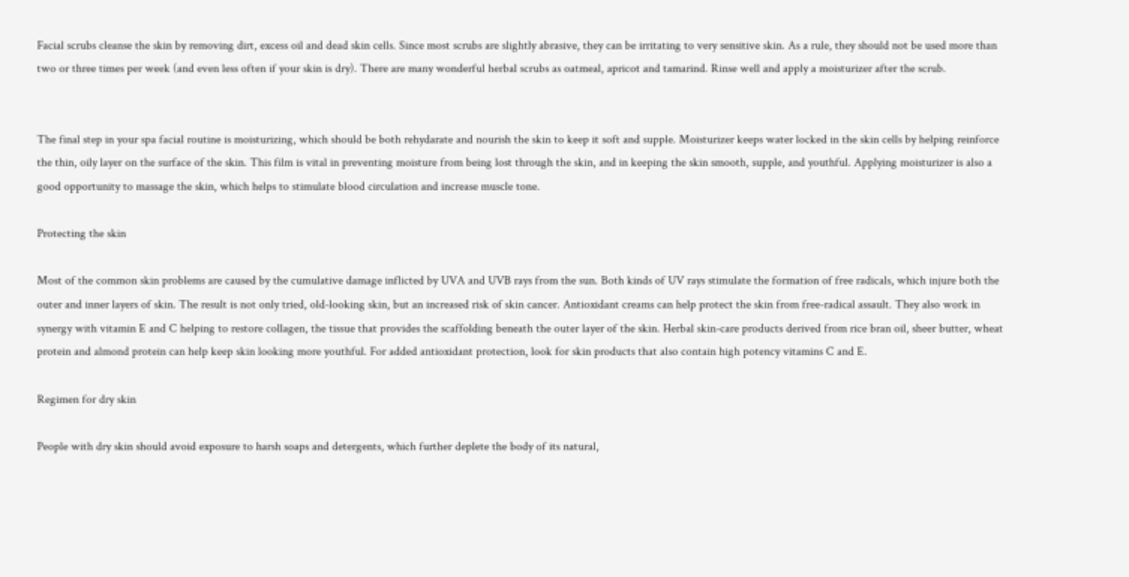Facial scrubs cleanse the skin by removing dirt, excess oil and dead skin cells. Since most scrubs are slightly abrasive, they can be irritating to very sensitive skin. As a rule, they should not be used more than two or three times per week (and even less often if your skin is dry). There are many wonderful herbal scrubs as oatmeal, apricot and tamarind. Rinse well and apply a moisturizer after the scrub.


The final step in your spa facial routine is moisturizing, which should be both rehydarate and nourish the skin to keep it soft and supple. Moisturizer keeps water locked in the skin cells by helping reinforce the thin, oily layer on the surface of the skin. This film is vital in preventing moisture from being lost through the skin, and in keeping the skin smooth, supple, and youthful. Applying moisturizer is also a good opportunity to massage the skin, which helps to stimulate blood circulation and increase muscle tone.

Protecting the skin

Most of the common skin problems are caused by the cumulative damage inflicted by UVA and UVB rays from the sun. Both kinds of UV rays stimulate the formation of free radicals, which injure both the outer and inner layers of skin. The result is not only tried, old-looking skin, but an increased risk of skin cancer. Antioxidant creams can help protect the skin from free-radical assault. They also work in synergy with vitamin E and C helping to restore collagen, the tissue that provides the scaffolding beneath the outer layer of the skin. Herbal skin-care products derived from rice bran oil, sheer butter, wheat protein and almond protein can help keep skin looking more youthful. For added antioxidant protection, look for skin products that also contain high potency vitamins C and E.

Regimen for dry skin

People with dry skin should avoid exposure to harsh soaps and detergents, which further deplete the body of its natural,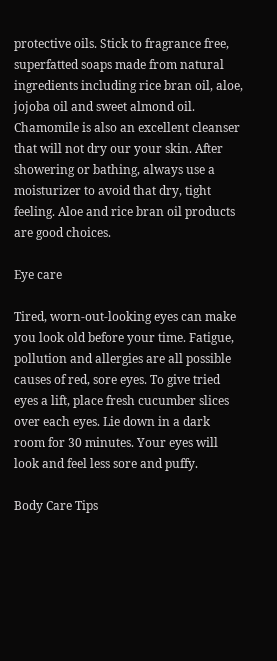protective oils. Stick to fragrance free, superfatted soaps made from natural ingredients including rice bran oil, aloe, jojoba oil and sweet almond oil. Chamomile is also an excellent cleanser that will not dry our your skin. After showering or bathing, always use a moisturizer to avoid that dry, tight feeling. Aloe and rice bran oil products are good choices.

Eye care

Tired, worn-out-looking eyes can make you look old before your time. Fatigue, pollution and allergies are all possible causes of red, sore eyes. To give tried eyes a lift, place fresh cucumber slices over each eyes. Lie down in a dark room for 30 minutes. Your eyes will look and feel less sore and puffy.

Body Care Tips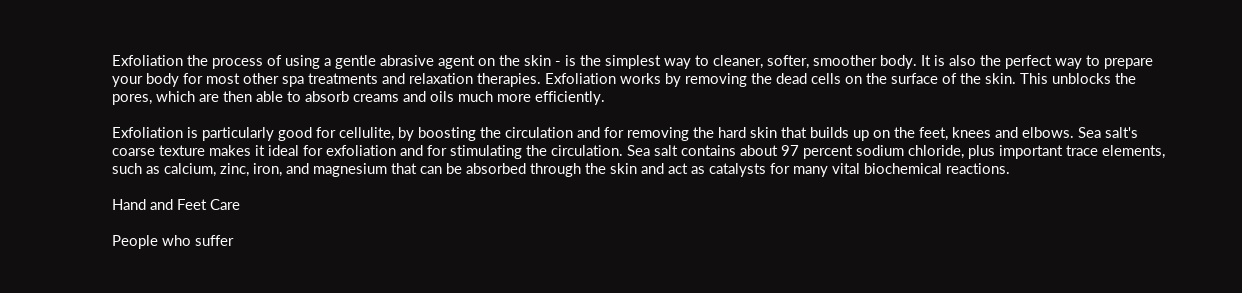Exfoliation the process of using a gentle abrasive agent on the skin - is the simplest way to cleaner, softer, smoother body. It is also the perfect way to prepare your body for most other spa treatments and relaxation therapies. Exfoliation works by removing the dead cells on the surface of the skin. This unblocks the pores, which are then able to absorb creams and oils much more efficiently.

Exfoliation is particularly good for cellulite, by boosting the circulation and for removing the hard skin that builds up on the feet, knees and elbows. Sea salt's coarse texture makes it ideal for exfoliation and for stimulating the circulation. Sea salt contains about 97 percent sodium chloride, plus important trace elements, such as calcium, zinc, iron, and magnesium that can be absorbed through the skin and act as catalysts for many vital biochemical reactions.

Hand and Feet Care

People who suffer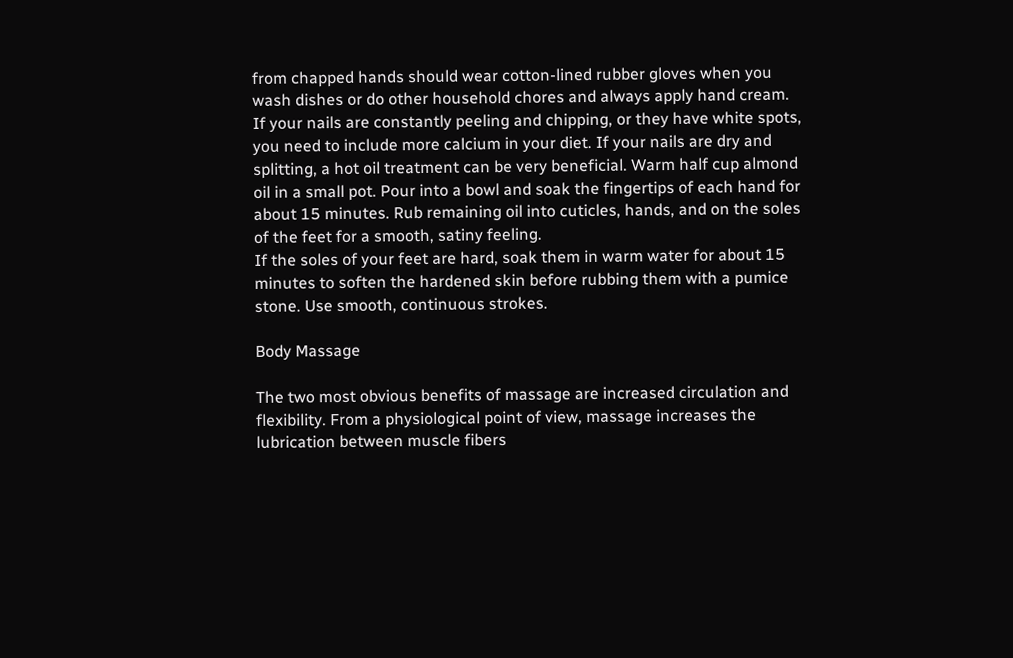from chapped hands should wear cotton-lined rubber gloves when you wash dishes or do other household chores and always apply hand cream. If your nails are constantly peeling and chipping, or they have white spots, you need to include more calcium in your diet. If your nails are dry and splitting, a hot oil treatment can be very beneficial. Warm half cup almond oil in a small pot. Pour into a bowl and soak the fingertips of each hand for about 15 minutes. Rub remaining oil into cuticles, hands, and on the soles of the feet for a smooth, satiny feeling.
If the soles of your feet are hard, soak them in warm water for about 15 minutes to soften the hardened skin before rubbing them with a pumice stone. Use smooth, continuous strokes.

Body Massage

The two most obvious benefits of massage are increased circulation and flexibility. From a physiological point of view, massage increases the lubrication between muscle fibers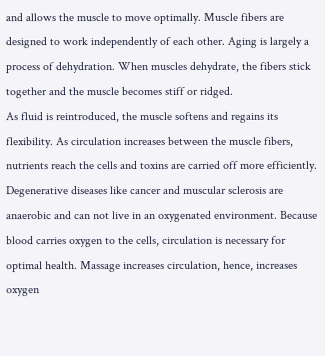and allows the muscle to move optimally. Muscle fibers are designed to work independently of each other. Aging is largely a process of dehydration. When muscles dehydrate, the fibers stick together and the muscle becomes stiff or ridged.
As fluid is reintroduced, the muscle softens and regains its flexibility. As circulation increases between the muscle fibers, nutrients reach the cells and toxins are carried off more efficiently. Degenerative diseases like cancer and muscular sclerosis are anaerobic and can not live in an oxygenated environment. Because blood carries oxygen to the cells, circulation is necessary for optimal health. Massage increases circulation, hence, increases oxygen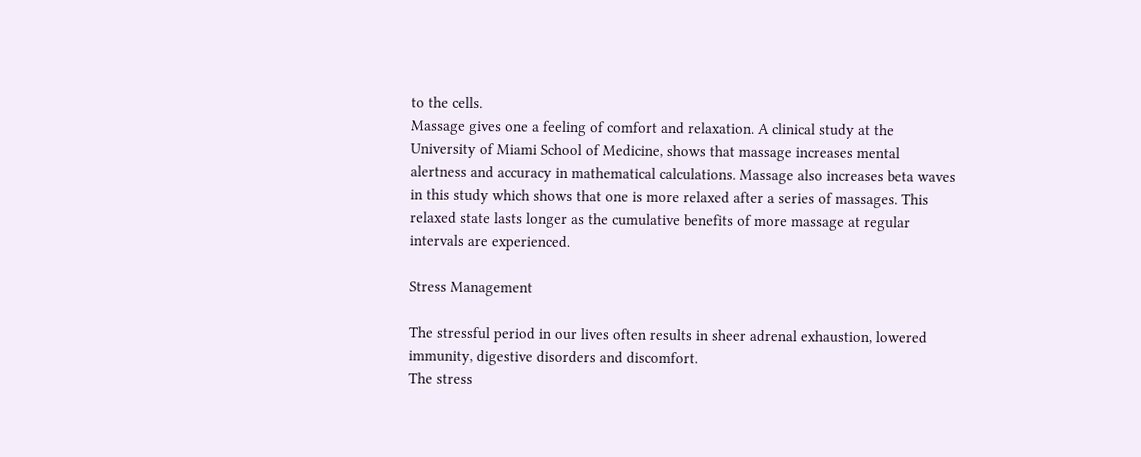to the cells.
Massage gives one a feeling of comfort and relaxation. A clinical study at the University of Miami School of Medicine, shows that massage increases mental alertness and accuracy in mathematical calculations. Massage also increases beta waves in this study which shows that one is more relaxed after a series of massages. This relaxed state lasts longer as the cumulative benefits of more massage at regular intervals are experienced.

Stress Management

The stressful period in our lives often results in sheer adrenal exhaustion, lowered immunity, digestive disorders and discomfort.
The stress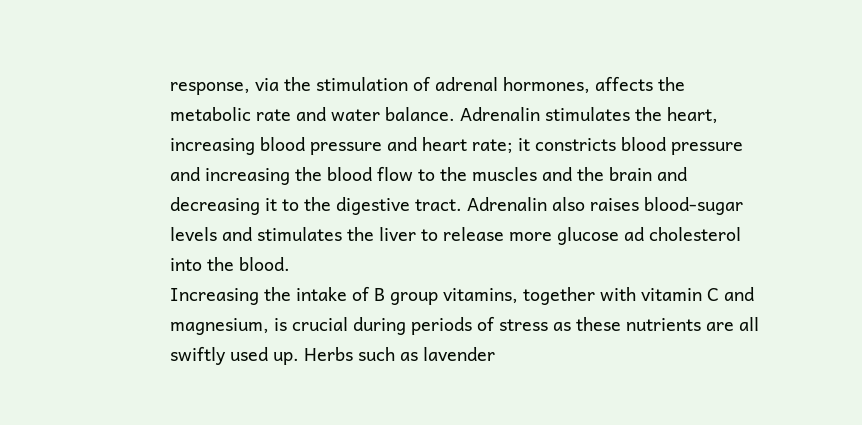response, via the stimulation of adrenal hormones, affects the metabolic rate and water balance. Adrenalin stimulates the heart, increasing blood pressure and heart rate; it constricts blood pressure and increasing the blood flow to the muscles and the brain and decreasing it to the digestive tract. Adrenalin also raises blood-sugar levels and stimulates the liver to release more glucose ad cholesterol into the blood.
Increasing the intake of B group vitamins, together with vitamin C and magnesium, is crucial during periods of stress as these nutrients are all swiftly used up. Herbs such as lavender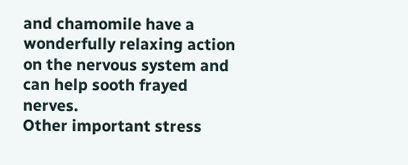and chamomile have a wonderfully relaxing action on the nervous system and can help sooth frayed nerves.
Other important stress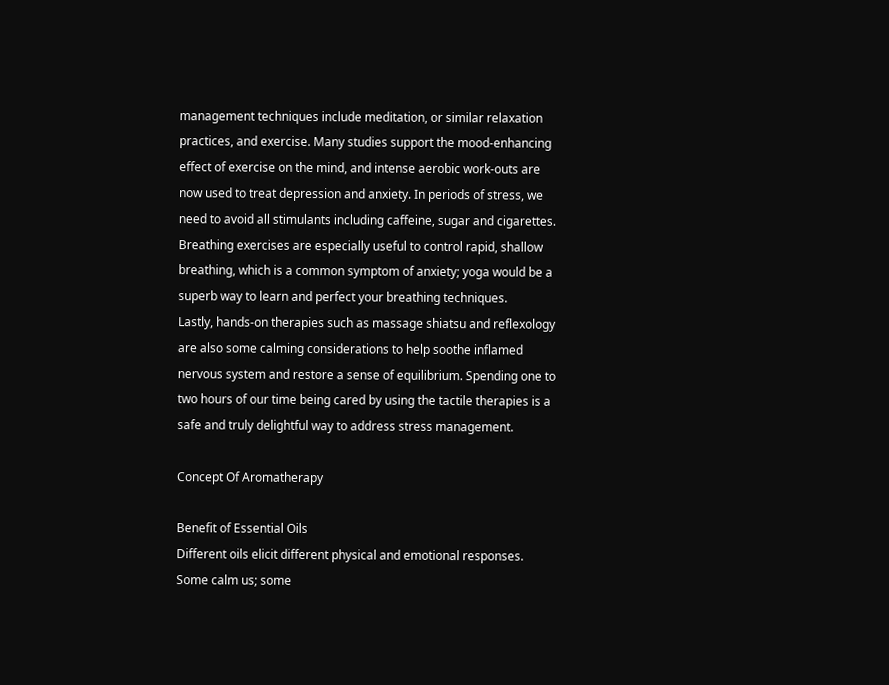management techniques include meditation, or similar relaxation practices, and exercise. Many studies support the mood-enhancing effect of exercise on the mind, and intense aerobic work-outs are now used to treat depression and anxiety. In periods of stress, we need to avoid all stimulants including caffeine, sugar and cigarettes.
Breathing exercises are especially useful to control rapid, shallow breathing, which is a common symptom of anxiety; yoga would be a superb way to learn and perfect your breathing techniques.
Lastly, hands-on therapies such as massage shiatsu and reflexology are also some calming considerations to help soothe inflamed nervous system and restore a sense of equilibrium. Spending one to two hours of our time being cared by using the tactile therapies is a safe and truly delightful way to address stress management.

Concept Of Aromatherapy

Benefit of Essential Oils
Different oils elicit different physical and emotional responses. Some calm us; some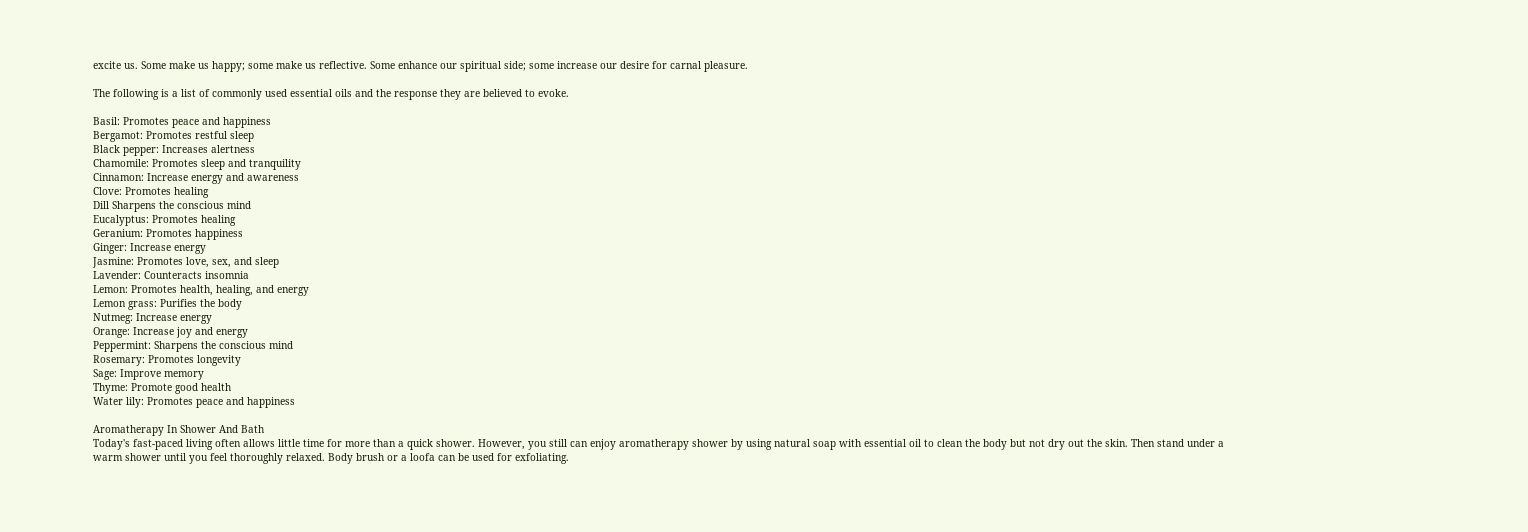excite us. Some make us happy; some make us reflective. Some enhance our spiritual side; some increase our desire for carnal pleasure.

The following is a list of commonly used essential oils and the response they are believed to evoke.

Basil: Promotes peace and happiness
Bergamot: Promotes restful sleep
Black pepper: Increases alertness
Chamomile: Promotes sleep and tranquility
Cinnamon: Increase energy and awareness
Clove: Promotes healing
Dill Sharpens the conscious mind
Eucalyptus: Promotes healing
Geranium: Promotes happiness
Ginger: Increase energy
Jasmine: Promotes love, sex, and sleep
Lavender: Counteracts insomnia
Lemon: Promotes health, healing, and energy
Lemon grass: Purifies the body
Nutmeg: Increase energy
Orange: Increase joy and energy
Peppermint: Sharpens the conscious mind
Rosemary: Promotes longevity
Sage: Improve memory
Thyme: Promote good health
Water lily: Promotes peace and happiness

Aromatherapy In Shower And Bath
Today's fast-paced living often allows little time for more than a quick shower. However, you still can enjoy aromatherapy shower by using natural soap with essential oil to clean the body but not dry out the skin. Then stand under a warm shower until you feel thoroughly relaxed. Body brush or a loofa can be used for exfoliating.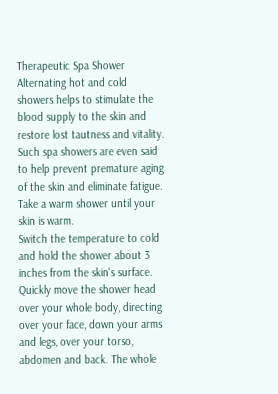Therapeutic Spa Shower
Alternating hot and cold showers helps to stimulate the blood supply to the skin and restore lost tautness and vitality. Such spa showers are even said to help prevent premature aging of the skin and eliminate fatigue.
Take a warm shower until your skin is warm.
Switch the temperature to cold and hold the shower about 3 inches from the skin's surface. Quickly move the shower head over your whole body, directing over your face, down your arms and legs, over your torso, abdomen and back. The whole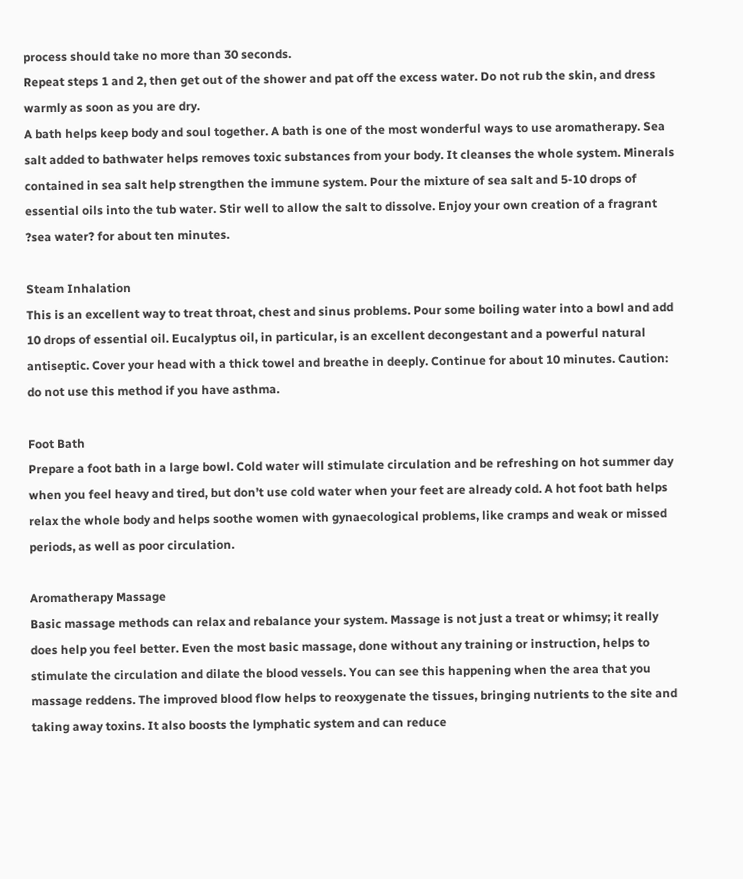process should take no more than 30 seconds.
Repeat steps 1 and 2, then get out of the shower and pat off the excess water. Do not rub the skin, and dress warmly as soon as you are dry.
A bath helps keep body and soul together. A bath is one of the most wonderful ways to use aromatherapy. Sea salt added to bathwater helps removes toxic substances from your body. It cleanses the whole system. Minerals contained in sea salt help strengthen the immune system. Pour the mixture of sea salt and 5-10 drops of essential oils into the tub water. Stir well to allow the salt to dissolve. Enjoy your own creation of a fragrant ?sea water? for about ten minutes.

Steam Inhalation
This is an excellent way to treat throat, chest and sinus problems. Pour some boiling water into a bowl and add 10 drops of essential oil. Eucalyptus oil, in particular, is an excellent decongestant and a powerful natural antiseptic. Cover your head with a thick towel and breathe in deeply. Continue for about 10 minutes. Caution: do not use this method if you have asthma.

Foot Bath
Prepare a foot bath in a large bowl. Cold water will stimulate circulation and be refreshing on hot summer day when you feel heavy and tired, but don’t use cold water when your feet are already cold. A hot foot bath helps relax the whole body and helps soothe women with gynaecological problems, like cramps and weak or missed periods, as well as poor circulation.

Aromatherapy Massage
Basic massage methods can relax and rebalance your system. Massage is not just a treat or whimsy; it really does help you feel better. Even the most basic massage, done without any training or instruction, helps to stimulate the circulation and dilate the blood vessels. You can see this happening when the area that you massage reddens. The improved blood flow helps to reoxygenate the tissues, bringing nutrients to the site and taking away toxins. It also boosts the lymphatic system and can reduce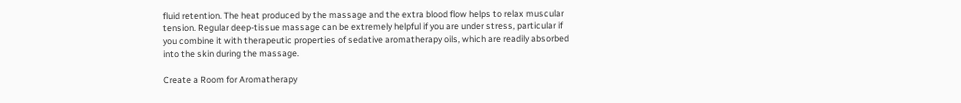fluid retention. The heat produced by the massage and the extra blood flow helps to relax muscular tension. Regular deep-tissue massage can be extremely helpful if you are under stress, particular if you combine it with therapeutic properties of sedative aromatherapy oils, which are readily absorbed into the skin during the massage.

Create a Room for Aromatherapy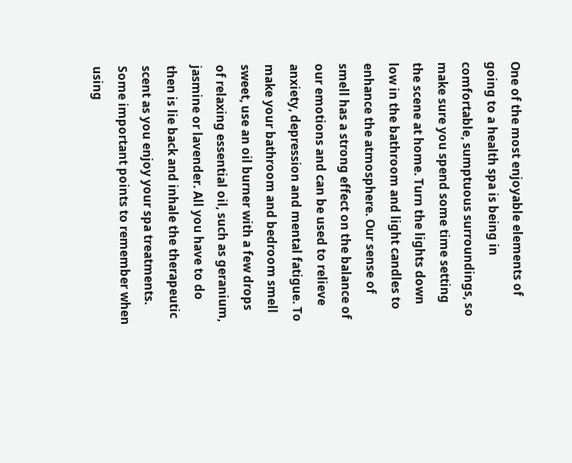One of the most enjoyable elements of going to a health spa is being in comfortable, sumptuous surroundings, so make sure you spend some time setting the scene at home. Turn the lights down low in the bathroom and light candles to enhance the atmosphere. Our sense of smell has a strong effect on the balance of our emotions and can be used to relieve anxiety, depression and mental fatigue. To make your bathroom and bedroom smell sweet, use an oil burner with a few drops of relaxing essential oil, such as geranium, jasmine or lavender. All you have to do then is lie back and inhale the therapeutic scent as you enjoy your spa treatments. Some important points to remember when using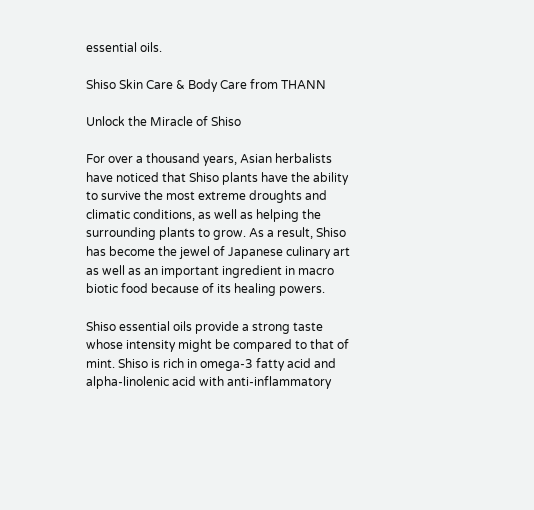essential oils.

Shiso Skin Care & Body Care from THANN

Unlock the Miracle of Shiso

For over a thousand years, Asian herbalists have noticed that Shiso plants have the ability to survive the most extreme droughts and climatic conditions, as well as helping the surrounding plants to grow. As a result, Shiso has become the jewel of Japanese culinary art as well as an important ingredient in macro biotic food because of its healing powers.

Shiso essential oils provide a strong taste whose intensity might be compared to that of mint. Shiso is rich in omega-3 fatty acid and alpha-linolenic acid with anti-inflammatory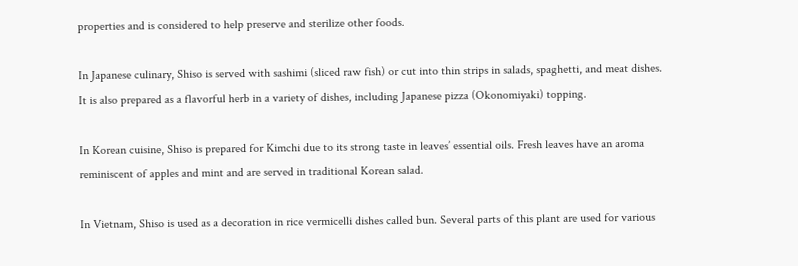properties and is considered to help preserve and sterilize other foods.

In Japanese culinary, Shiso is served with sashimi (sliced raw fish) or cut into thin strips in salads, spaghetti, and meat dishes. It is also prepared as a flavorful herb in a variety of dishes, including Japanese pizza (Okonomiyaki) topping.

In Korean cuisine, Shiso is prepared for Kimchi due to its strong taste in leaves’ essential oils. Fresh leaves have an aroma reminiscent of apples and mint and are served in traditional Korean salad.

In Vietnam, Shiso is used as a decoration in rice vermicelli dishes called bun. Several parts of this plant are used for various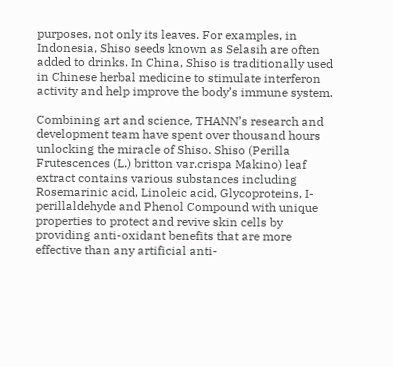purposes, not only its leaves. For examples, in Indonesia, Shiso seeds known as Selasih are often added to drinks. In China, Shiso is traditionally used in Chinese herbal medicine to stimulate interferon activity and help improve the body’s immune system.

Combining art and science, THANN’s research and development team have spent over thousand hours unlocking the miracle of Shiso. Shiso (Perilla Frutescences (L.) britton var.crispa Makino) leaf extract contains various substances including Rosemarinic acid, Linoleic acid, Glycoproteins, I-perillaldehyde and Phenol Compound with unique properties to protect and revive skin cells by providing anti-oxidant benefits that are more effective than any artificial anti-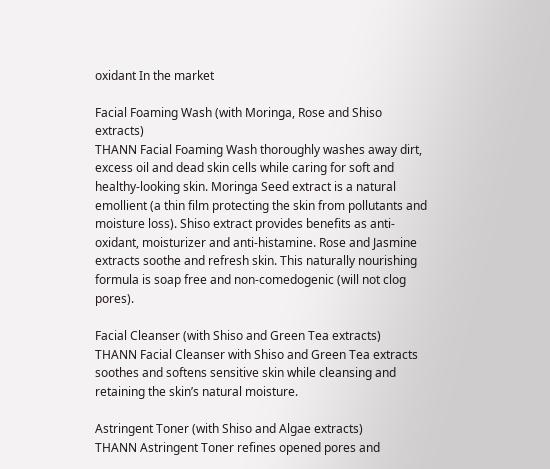oxidant In the market

Facial Foaming Wash (with Moringa, Rose and Shiso extracts)
THANN Facial Foaming Wash thoroughly washes away dirt, excess oil and dead skin cells while caring for soft and healthy-looking skin. Moringa Seed extract is a natural emollient (a thin film protecting the skin from pollutants and moisture loss). Shiso extract provides benefits as anti-oxidant, moisturizer and anti-histamine. Rose and Jasmine extracts soothe and refresh skin. This naturally nourishing formula is soap free and non-comedogenic (will not clog pores).

Facial Cleanser (with Shiso and Green Tea extracts)
THANN Facial Cleanser with Shiso and Green Tea extracts soothes and softens sensitive skin while cleansing and retaining the skin’s natural moisture.

Astringent Toner (with Shiso and Algae extracts)
THANN Astringent Toner refines opened pores and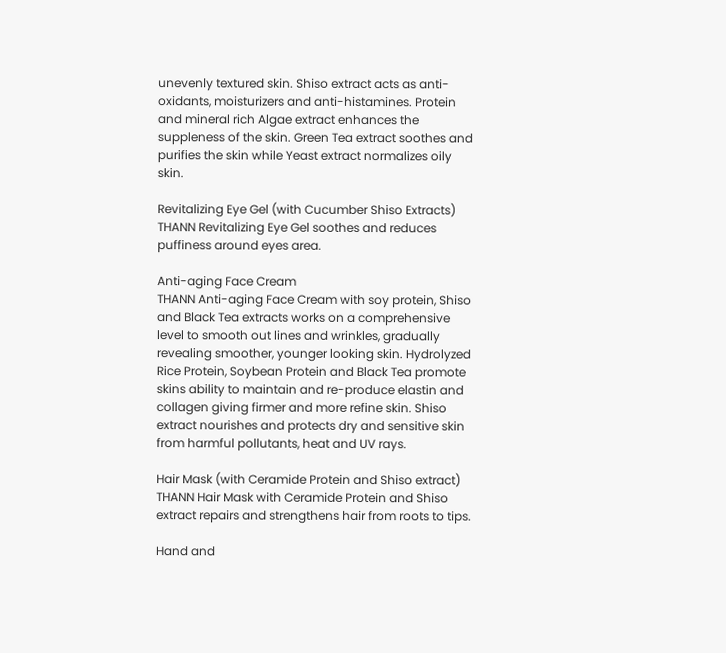unevenly textured skin. Shiso extract acts as anti-oxidants, moisturizers and anti-histamines. Protein and mineral rich Algae extract enhances the suppleness of the skin. Green Tea extract soothes and purifies the skin while Yeast extract normalizes oily skin.

Revitalizing Eye Gel (with Cucumber Shiso Extracts)
THANN Revitalizing Eye Gel soothes and reduces puffiness around eyes area.

Anti-aging Face Cream
THANN Anti-aging Face Cream with soy protein, Shiso and Black Tea extracts works on a comprehensive level to smooth out lines and wrinkles, gradually revealing smoother, younger looking skin. Hydrolyzed Rice Protein, Soybean Protein and Black Tea promote skins ability to maintain and re-produce elastin and collagen giving firmer and more refine skin. Shiso extract nourishes and protects dry and sensitive skin from harmful pollutants, heat and UV rays.

Hair Mask (with Ceramide Protein and Shiso extract)
THANN Hair Mask with Ceramide Protein and Shiso extract repairs and strengthens hair from roots to tips.

Hand and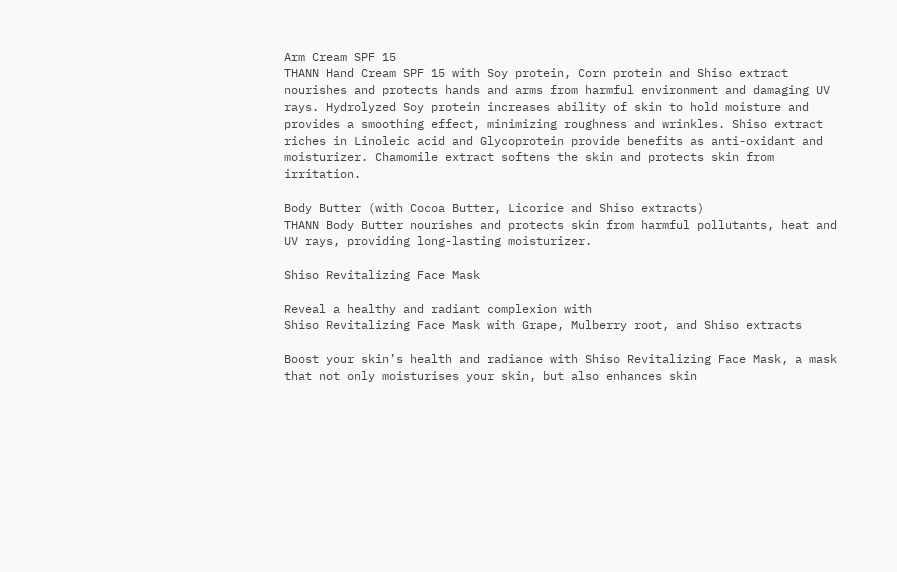Arm Cream SPF 15
THANN Hand Cream SPF 15 with Soy protein, Corn protein and Shiso extract nourishes and protects hands and arms from harmful environment and damaging UV rays. Hydrolyzed Soy protein increases ability of skin to hold moisture and provides a smoothing effect, minimizing roughness and wrinkles. Shiso extract riches in Linoleic acid and Glycoprotein provide benefits as anti-oxidant and moisturizer. Chamomile extract softens the skin and protects skin from irritation.

Body Butter (with Cocoa Butter, Licorice and Shiso extracts)
THANN Body Butter nourishes and protects skin from harmful pollutants, heat and UV rays, providing long-lasting moisturizer.

Shiso Revitalizing Face Mask

Reveal a healthy and radiant complexion with
Shiso Revitalizing Face Mask with Grape, Mulberry root, and Shiso extracts

Boost your skin’s health and radiance with Shiso Revitalizing Face Mask, a mask that not only moisturises your skin, but also enhances skin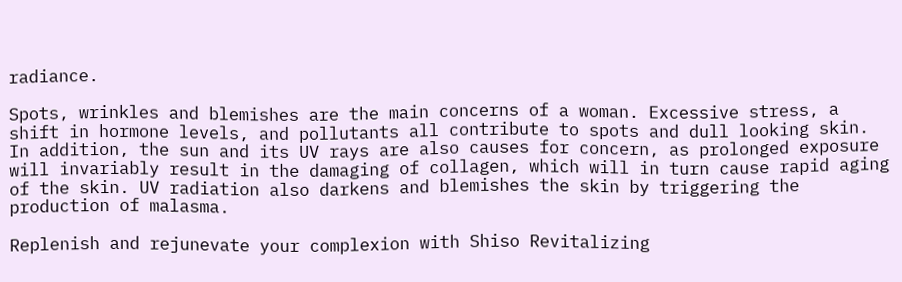radiance.

Spots, wrinkles and blemishes are the main concerns of a woman. Excessive stress, a shift in hormone levels, and pollutants all contribute to spots and dull looking skin. In addition, the sun and its UV rays are also causes for concern, as prolonged exposure will invariably result in the damaging of collagen, which will in turn cause rapid aging of the skin. UV radiation also darkens and blemishes the skin by triggering the production of malasma.

Replenish and rejunevate your complexion with Shiso Revitalizing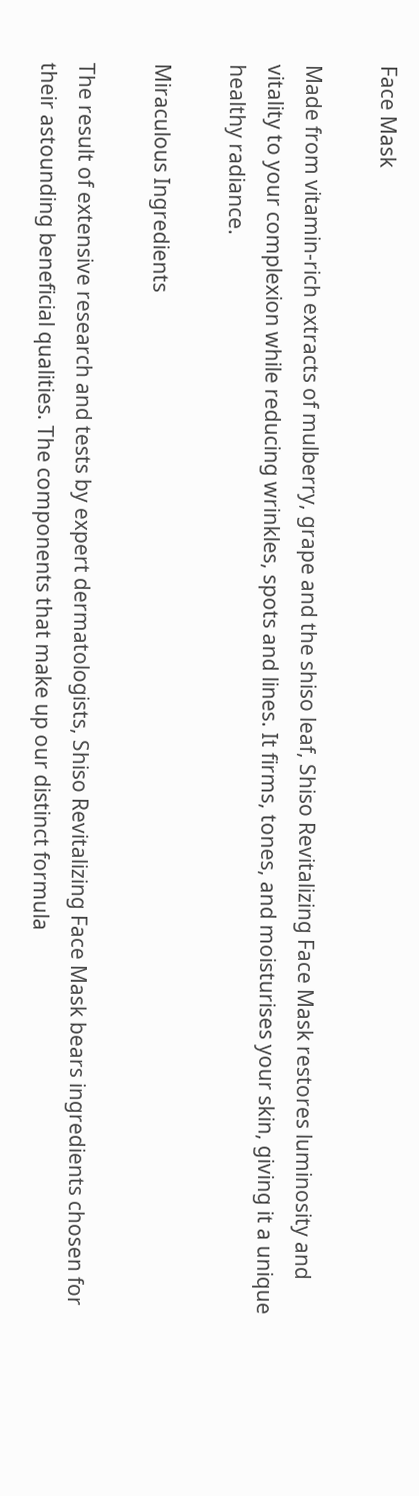Face Mask

Made from vitamin-rich extracts of mulberry, grape and the shiso leaf, Shiso Revitalizing Face Mask restores luminosity and vitality to your complexion while reducing wrinkles, spots and lines. It firms, tones, and moisturises your skin, giving it a unique healthy radiance.

Miraculous Ingredients

The result of extensive research and tests by expert dermatologists, Shiso Revitalizing Face Mask bears ingredients chosen for their astounding beneficial qualities. The components that make up our distinct formula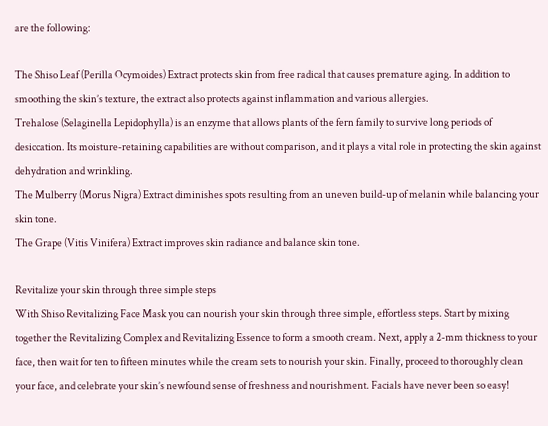are the following:

The Shiso Leaf (Perilla Ocymoides) Extract protects skin from free radical that causes premature aging. In addition to smoothing the skin’s texture, the extract also protects against inflammation and various allergies.
Trehalose (Selaginella Lepidophylla) is an enzyme that allows plants of the fern family to survive long periods of desiccation. Its moisture-retaining capabilities are without comparison, and it plays a vital role in protecting the skin against dehydration and wrinkling.
The Mulberry (Morus Nigra) Extract diminishes spots resulting from an uneven build-up of melanin while balancing your skin tone.
The Grape (Vitis Vinifera) Extract improves skin radiance and balance skin tone.

Revitalize your skin through three simple steps
With Shiso Revitalizing Face Mask you can nourish your skin through three simple, effortless steps. Start by mixing together the Revitalizing Complex and Revitalizing Essence to form a smooth cream. Next, apply a 2-mm thickness to your face, then wait for ten to fifteen minutes while the cream sets to nourish your skin. Finally, proceed to thoroughly clean your face, and celebrate your skin’s newfound sense of freshness and nourishment. Facials have never been so easy!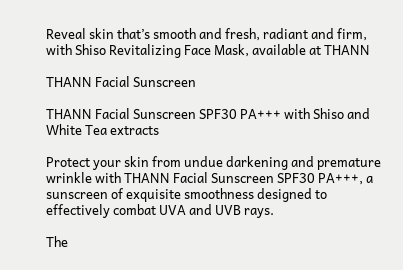Reveal skin that’s smooth and fresh, radiant and firm, with Shiso Revitalizing Face Mask, available at THANN

THANN Facial Sunscreen

THANN Facial Sunscreen SPF30 PA+++ with Shiso and White Tea extracts

Protect your skin from undue darkening and premature wrinkle with THANN Facial Sunscreen SPF30 PA+++, a sunscreen of exquisite smoothness designed to effectively combat UVA and UVB rays.

The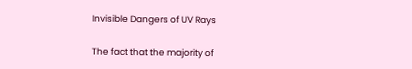Invisible Dangers of UV Rays

The fact that the majority of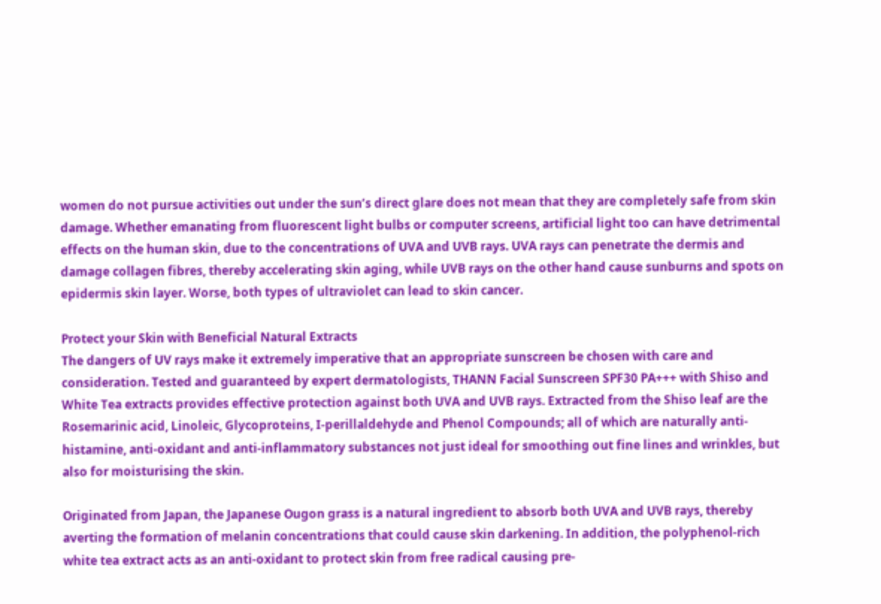women do not pursue activities out under the sun’s direct glare does not mean that they are completely safe from skin damage. Whether emanating from fluorescent light bulbs or computer screens, artificial light too can have detrimental effects on the human skin, due to the concentrations of UVA and UVB rays. UVA rays can penetrate the dermis and damage collagen fibres, thereby accelerating skin aging, while UVB rays on the other hand cause sunburns and spots on epidermis skin layer. Worse, both types of ultraviolet can lead to skin cancer.

Protect your Skin with Beneficial Natural Extracts
The dangers of UV rays make it extremely imperative that an appropriate sunscreen be chosen with care and consideration. Tested and guaranteed by expert dermatologists, THANN Facial Sunscreen SPF30 PA+++ with Shiso and White Tea extracts provides effective protection against both UVA and UVB rays. Extracted from the Shiso leaf are the Rosemarinic acid, Linoleic, Glycoproteins, I-perillaldehyde and Phenol Compounds; all of which are naturally anti-histamine, anti-oxidant and anti-inflammatory substances not just ideal for smoothing out fine lines and wrinkles, but also for moisturising the skin.

Originated from Japan, the Japanese Ougon grass is a natural ingredient to absorb both UVA and UVB rays, thereby averting the formation of melanin concentrations that could cause skin darkening. In addition, the polyphenol-rich white tea extract acts as an anti-oxidant to protect skin from free radical causing pre-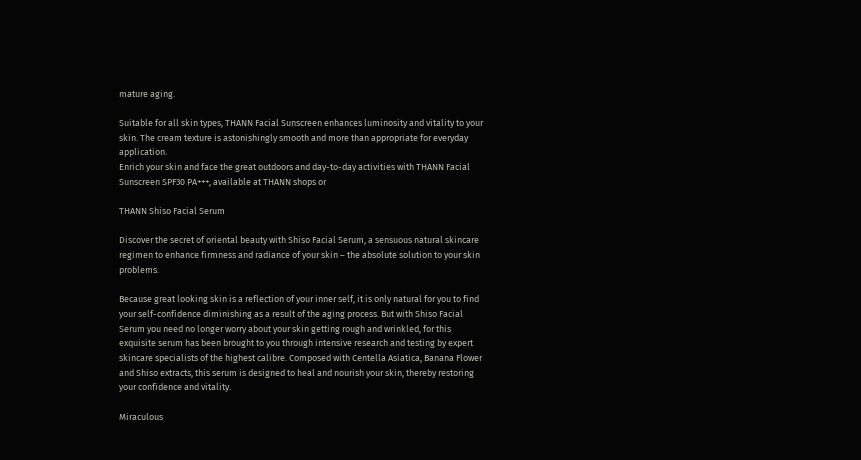mature aging.

Suitable for all skin types, THANN Facial Sunscreen enhances luminosity and vitality to your skin. The cream texture is astonishingly smooth and more than appropriate for everyday application.
Enrich your skin and face the great outdoors and day-to-day activities with THANN Facial Sunscreen SPF30 PA+++, available at THANN shops or

THANN Shiso Facial Serum

Discover the secret of oriental beauty with Shiso Facial Serum, a sensuous natural skincare regimen to enhance firmness and radiance of your skin – the absolute solution to your skin problems.

Because great looking skin is a reflection of your inner self, it is only natural for you to find your self-confidence diminishing as a result of the aging process. But with Shiso Facial Serum you need no longer worry about your skin getting rough and wrinkled, for this exquisite serum has been brought to you through intensive research and testing by expert skincare specialists of the highest calibre. Composed with Centella Asiatica, Banana Flower and Shiso extracts, this serum is designed to heal and nourish your skin, thereby restoring your confidence and vitality.

Miraculous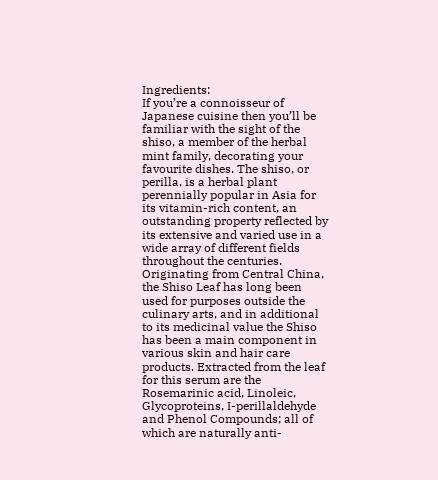Ingredients:
If you’re a connoisseur of Japanese cuisine then you’ll be familiar with the sight of the shiso, a member of the herbal mint family, decorating your favourite dishes. The shiso, or perilla, is a herbal plant perennially popular in Asia for its vitamin-rich content, an outstanding property reflected by its extensive and varied use in a wide array of different fields throughout the centuries. Originating from Central China, the Shiso Leaf has long been used for purposes outside the culinary arts, and in additional to its medicinal value the Shiso has been a main component in various skin and hair care products. Extracted from the leaf for this serum are the Rosemarinic acid, Linoleic, Glycoproteins, I-perillaldehyde and Phenol Compounds; all of which are naturally anti-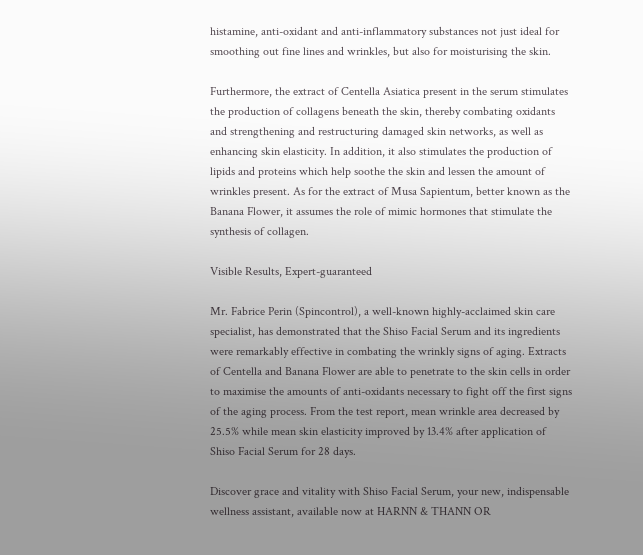histamine, anti-oxidant and anti-inflammatory substances not just ideal for smoothing out fine lines and wrinkles, but also for moisturising the skin.

Furthermore, the extract of Centella Asiatica present in the serum stimulates the production of collagens beneath the skin, thereby combating oxidants and strengthening and restructuring damaged skin networks, as well as enhancing skin elasticity. In addition, it also stimulates the production of lipids and proteins which help soothe the skin and lessen the amount of wrinkles present. As for the extract of Musa Sapientum, better known as the Banana Flower, it assumes the role of mimic hormones that stimulate the synthesis of collagen.

Visible Results, Expert-guaranteed

Mr. Fabrice Perin (Spincontrol), a well-known highly-acclaimed skin care specialist, has demonstrated that the Shiso Facial Serum and its ingredients were remarkably effective in combating the wrinkly signs of aging. Extracts of Centella and Banana Flower are able to penetrate to the skin cells in order to maximise the amounts of anti-oxidants necessary to fight off the first signs of the aging process. From the test report, mean wrinkle area decreased by 25.5% while mean skin elasticity improved by 13.4% after application of Shiso Facial Serum for 28 days.

Discover grace and vitality with Shiso Facial Serum, your new, indispensable wellness assistant, available now at HARNN & THANN OR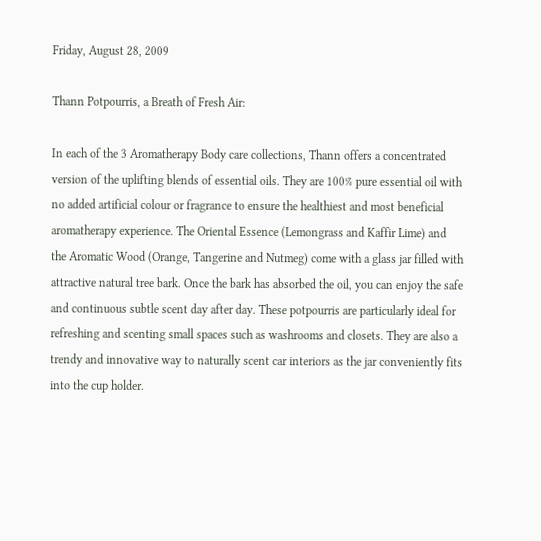Friday, August 28, 2009

Thann Potpourris, a Breath of Fresh Air:

In each of the 3 Aromatherapy Body care collections, Thann offers a concentrated version of the uplifting blends of essential oils. They are 100% pure essential oil with no added artificial colour or fragrance to ensure the healthiest and most beneficial aromatherapy experience. The Oriental Essence (Lemongrass and Kaffir Lime) and the Aromatic Wood (Orange, Tangerine and Nutmeg) come with a glass jar filled with attractive natural tree bark. Once the bark has absorbed the oil, you can enjoy the safe and continuous subtle scent day after day. These potpourris are particularly ideal for refreshing and scenting small spaces such as washrooms and closets. They are also a trendy and innovative way to naturally scent car interiors as the jar conveniently fits into the cup holder.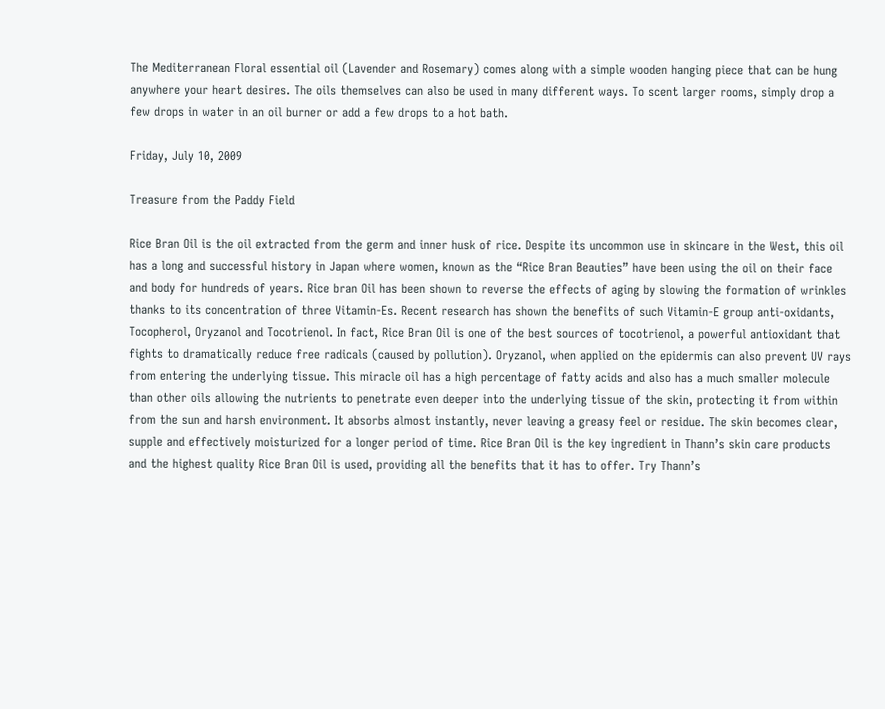The Mediterranean Floral essential oil (Lavender and Rosemary) comes along with a simple wooden hanging piece that can be hung anywhere your heart desires. The oils themselves can also be used in many different ways. To scent larger rooms, simply drop a few drops in water in an oil burner or add a few drops to a hot bath.

Friday, July 10, 2009

Treasure from the Paddy Field

Rice Bran Oil is the oil extracted from the germ and inner husk of rice. Despite its uncommon use in skincare in the West, this oil has a long and successful history in Japan where women, known as the “Rice Bran Beauties” have been using the oil on their face and body for hundreds of years. Rice bran Oil has been shown to reverse the effects of aging by slowing the formation of wrinkles thanks to its concentration of three Vitamin-Es. Recent research has shown the benefits of such Vitamin-E group anti-oxidants, Tocopherol, Oryzanol and Tocotrienol. In fact, Rice Bran Oil is one of the best sources of tocotrienol, a powerful antioxidant that fights to dramatically reduce free radicals (caused by pollution). Oryzanol, when applied on the epidermis can also prevent UV rays from entering the underlying tissue. This miracle oil has a high percentage of fatty acids and also has a much smaller molecule than other oils allowing the nutrients to penetrate even deeper into the underlying tissue of the skin, protecting it from within from the sun and harsh environment. It absorbs almost instantly, never leaving a greasy feel or residue. The skin becomes clear, supple and effectively moisturized for a longer period of time. Rice Bran Oil is the key ingredient in Thann’s skin care products and the highest quality Rice Bran Oil is used, providing all the benefits that it has to offer. Try Thann’s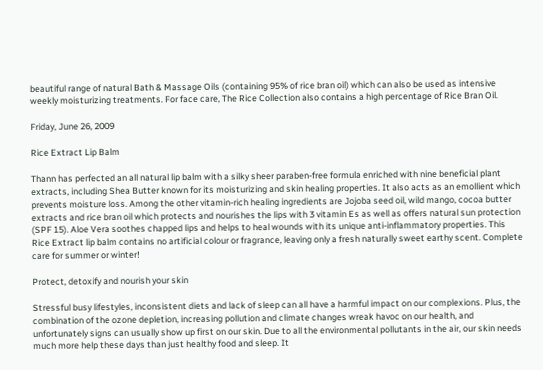beautiful range of natural Bath & Massage Oils (containing 95% of rice bran oil) which can also be used as intensive weekly moisturizing treatments. For face care, The Rice Collection also contains a high percentage of Rice Bran Oil.

Friday, June 26, 2009

Rice Extract Lip Balm

Thann has perfected an all natural lip balm with a silky sheer paraben-free formula enriched with nine beneficial plant extracts, including Shea Butter known for its moisturizing and skin healing properties. It also acts as an emollient which prevents moisture loss. Among the other vitamin-rich healing ingredients are Jojoba seed oil, wild mango, cocoa butter extracts and rice bran oil which protects and nourishes the lips with 3 vitamin Es as well as offers natural sun protection (SPF 15). Aloe Vera soothes chapped lips and helps to heal wounds with its unique anti-inflammatory properties. This Rice Extract lip balm contains no artificial colour or fragrance, leaving only a fresh naturally sweet earthy scent. Complete care for summer or winter!

Protect, detoxify and nourish your skin

Stressful busy lifestyles, inconsistent diets and lack of sleep can all have a harmful impact on our complexions. Plus, the combination of the ozone depletion, increasing pollution and climate changes wreak havoc on our health, and unfortunately signs can usually show up first on our skin. Due to all the environmental pollutants in the air, our skin needs much more help these days than just healthy food and sleep. It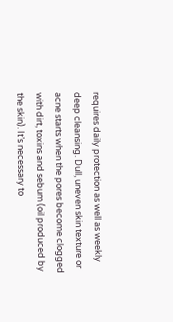requires daily protection as well as weekly deep cleansing. Dull, uneven skin texture or acne starts when the pores become clogged with dirt, toxins and sebum (oil produced by the skin). It’s necessary to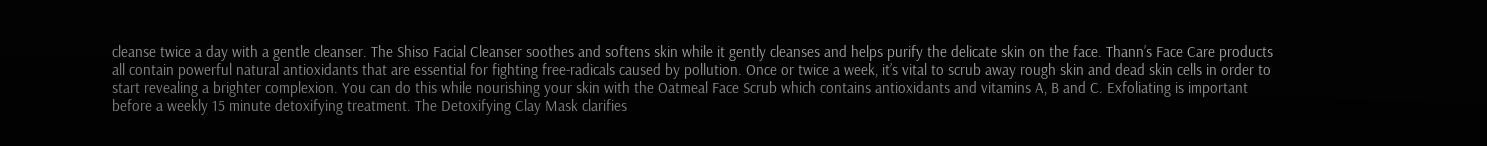cleanse twice a day with a gentle cleanser. The Shiso Facial Cleanser soothes and softens skin while it gently cleanses and helps purify the delicate skin on the face. Thann’s Face Care products all contain powerful natural antioxidants that are essential for fighting free-radicals caused by pollution. Once or twice a week, it’s vital to scrub away rough skin and dead skin cells in order to start revealing a brighter complexion. You can do this while nourishing your skin with the Oatmeal Face Scrub which contains antioxidants and vitamins A, B and C. Exfoliating is important before a weekly 15 minute detoxifying treatment. The Detoxifying Clay Mask clarifies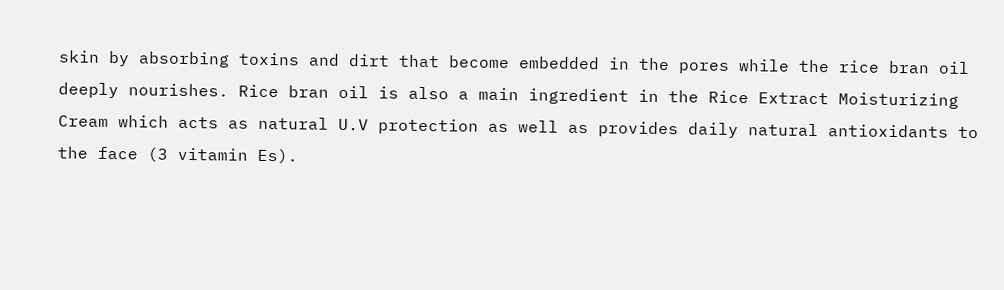skin by absorbing toxins and dirt that become embedded in the pores while the rice bran oil deeply nourishes. Rice bran oil is also a main ingredient in the Rice Extract Moisturizing Cream which acts as natural U.V protection as well as provides daily natural antioxidants to the face (3 vitamin Es).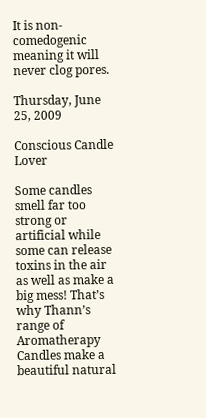It is non-comedogenic meaning it will never clog pores.

Thursday, June 25, 2009

Conscious Candle Lover

Some candles smell far too strong or artificial while some can release toxins in the air as well as make a big mess! That’s why Thann’s range of Aromatherapy Candles make a beautiful natural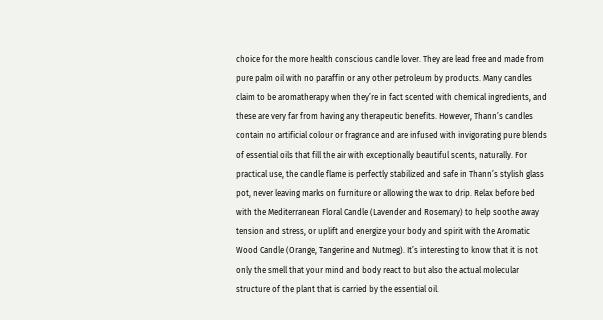choice for the more health conscious candle lover. They are lead free and made from pure palm oil with no paraffin or any other petroleum by products. Many candles claim to be aromatherapy when they’re in fact scented with chemical ingredients, and these are very far from having any therapeutic benefits. However, Thann’s candles contain no artificial colour or fragrance and are infused with invigorating pure blends of essential oils that fill the air with exceptionally beautiful scents, naturally. For practical use, the candle flame is perfectly stabilized and safe in Thann’s stylish glass pot, never leaving marks on furniture or allowing the wax to drip. Relax before bed with the Mediterranean Floral Candle (Lavender and Rosemary) to help soothe away tension and stress, or uplift and energize your body and spirit with the Aromatic Wood Candle (Orange, Tangerine and Nutmeg). It’s interesting to know that it is not only the smell that your mind and body react to but also the actual molecular structure of the plant that is carried by the essential oil.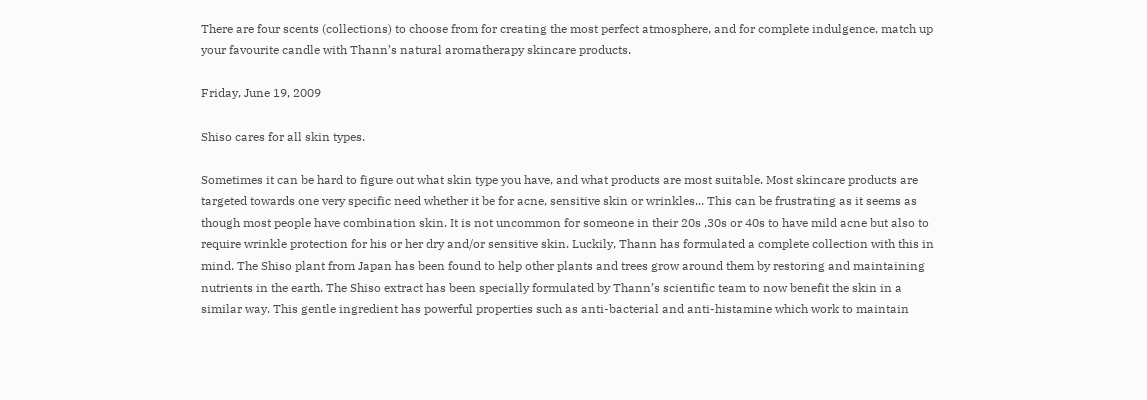There are four scents (collections) to choose from for creating the most perfect atmosphere, and for complete indulgence, match up your favourite candle with Thann’s natural aromatherapy skincare products.

Friday, June 19, 2009

Shiso cares for all skin types.

Sometimes it can be hard to figure out what skin type you have, and what products are most suitable. Most skincare products are targeted towards one very specific need whether it be for acne, sensitive skin or wrinkles... This can be frustrating as it seems as though most people have combination skin. It is not uncommon for someone in their 20s ,30s or 40s to have mild acne but also to require wrinkle protection for his or her dry and/or sensitive skin. Luckily, Thann has formulated a complete collection with this in mind. The Shiso plant from Japan has been found to help other plants and trees grow around them by restoring and maintaining nutrients in the earth. The Shiso extract has been specially formulated by Thann’s scientific team to now benefit the skin in a similar way. This gentle ingredient has powerful properties such as anti-bacterial and anti-histamine which work to maintain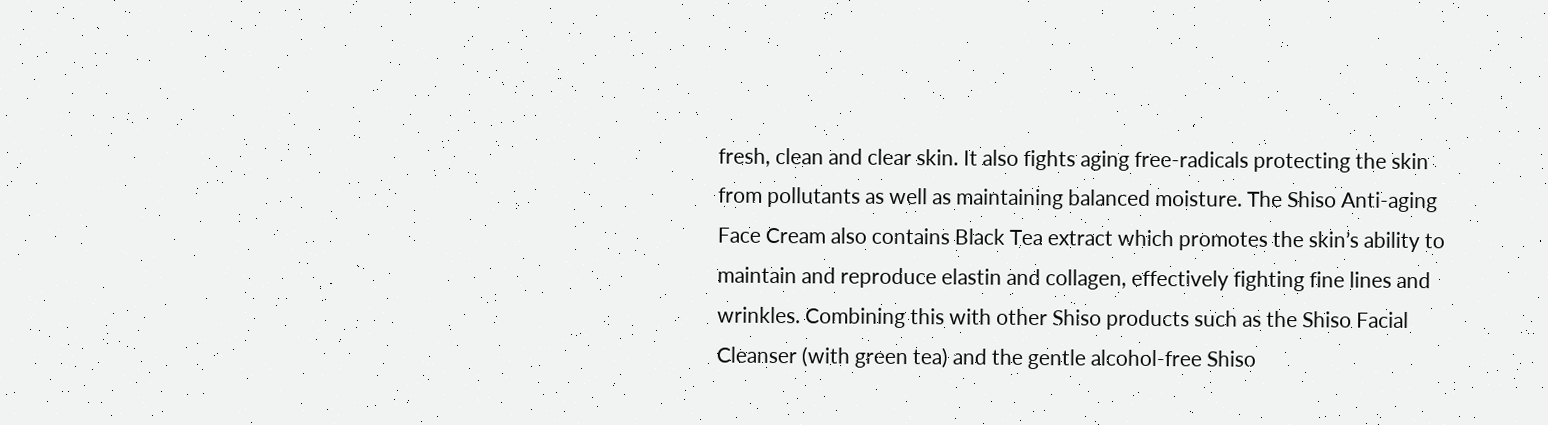fresh, clean and clear skin. It also fights aging free-radicals protecting the skin from pollutants as well as maintaining balanced moisture. The Shiso Anti-aging Face Cream also contains Black Tea extract which promotes the skin’s ability to maintain and reproduce elastin and collagen, effectively fighting fine lines and wrinkles. Combining this with other Shiso products such as the Shiso Facial Cleanser (with green tea) and the gentle alcohol-free Shiso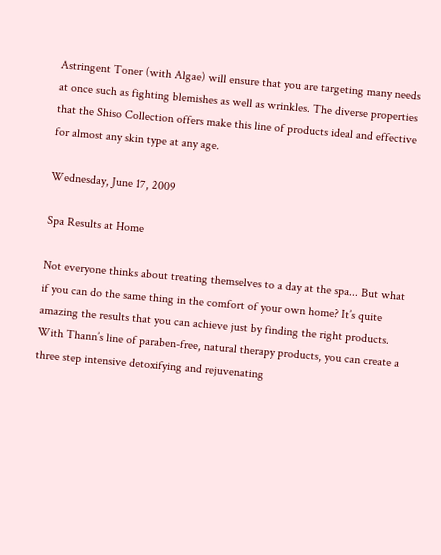Astringent Toner (with Algae) will ensure that you are targeting many needs at once such as fighting blemishes as well as wrinkles. The diverse properties that the Shiso Collection offers make this line of products ideal and effective for almost any skin type at any age.

Wednesday, June 17, 2009

Spa Results at Home

Not everyone thinks about treating themselves to a day at the spa... But what if you can do the same thing in the comfort of your own home? It’s quite amazing the results that you can achieve just by finding the right products. With Thann’s line of paraben-free, natural therapy products, you can create a three step intensive detoxifying and rejuvenating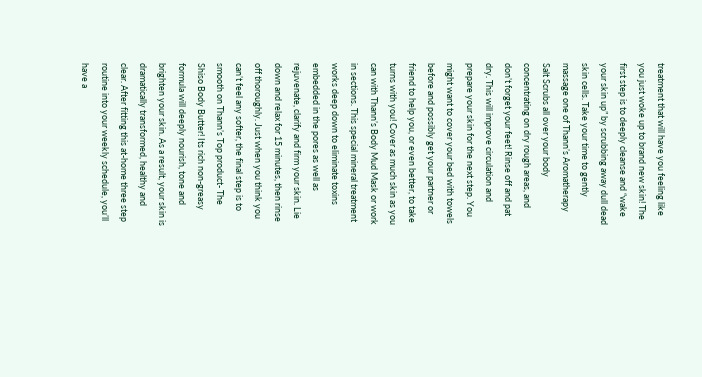treatment that will have you feeling like you just woke up to brand new skin! The first step is to deeply cleanse and “wake your skin up” by scrubbing away dull dead skin cells. Take your time to gently massage one of Thann’s Aromatherapy Salt Scrubs all over your body concentrating on dry rough areas, and don’t forget your feet! Rinse off and pat dry. This will improve circulation and prepare your skin for the next step. You might want to cover your bed with towels before and possibly get your partner or friend to help you, or even better, to take turns with you! Cover as much skin as you can with Thann’s Body Mud Mask or work in sections. This special mineral treatment works deep down to eliminate toxins embedded in the pores as well as rejuvenate, clarify and firm your skin. Lie down and relax for 15 minutes, then rinse off thoroughly. Just when you think you can’t feel any softer, the final step is to smooth on Thann’s Top product- The Shiso Body Butter! Its rich non-greasy formula will deeply nourish, tone and brighten your skin. As a result, your skin is dramatically transformed, healthy and clear. After fitting this at-home three step routine into your weekly schedule, you’ll have a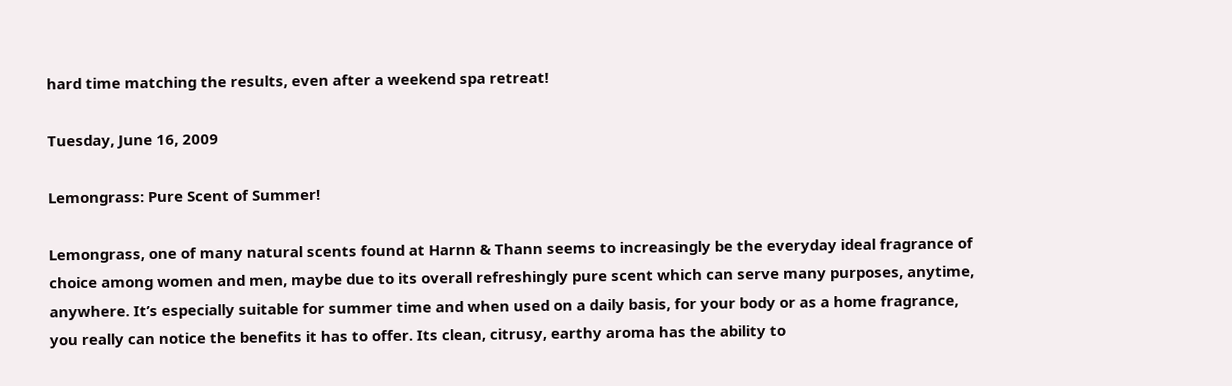hard time matching the results, even after a weekend spa retreat!

Tuesday, June 16, 2009

Lemongrass: Pure Scent of Summer!

Lemongrass, one of many natural scents found at Harnn & Thann seems to increasingly be the everyday ideal fragrance of choice among women and men, maybe due to its overall refreshingly pure scent which can serve many purposes, anytime, anywhere. It’s especially suitable for summer time and when used on a daily basis, for your body or as a home fragrance, you really can notice the benefits it has to offer. Its clean, citrusy, earthy aroma has the ability to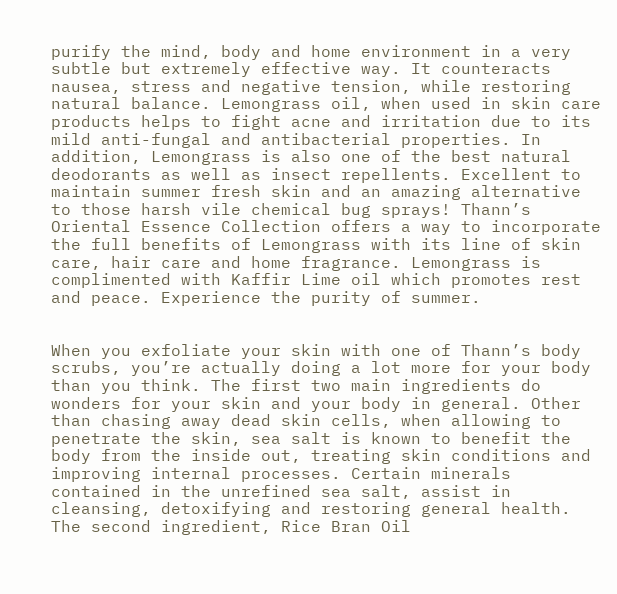purify the mind, body and home environment in a very subtle but extremely effective way. It counteracts nausea, stress and negative tension, while restoring natural balance. Lemongrass oil, when used in skin care products helps to fight acne and irritation due to its mild anti-fungal and antibacterial properties. In addition, Lemongrass is also one of the best natural deodorants as well as insect repellents. Excellent to maintain summer fresh skin and an amazing alternative to those harsh vile chemical bug sprays! Thann’s Oriental Essence Collection offers a way to incorporate the full benefits of Lemongrass with its line of skin care, hair care and home fragrance. Lemongrass is complimented with Kaffir Lime oil which promotes rest and peace. Experience the purity of summer.


When you exfoliate your skin with one of Thann’s body scrubs, you’re actually doing a lot more for your body than you think. The first two main ingredients do wonders for your skin and your body in general. Other than chasing away dead skin cells, when allowing to penetrate the skin, sea salt is known to benefit the body from the inside out, treating skin conditions and improving internal processes. Certain minerals contained in the unrefined sea salt, assist in cleansing, detoxifying and restoring general health. The second ingredient, Rice Bran Oil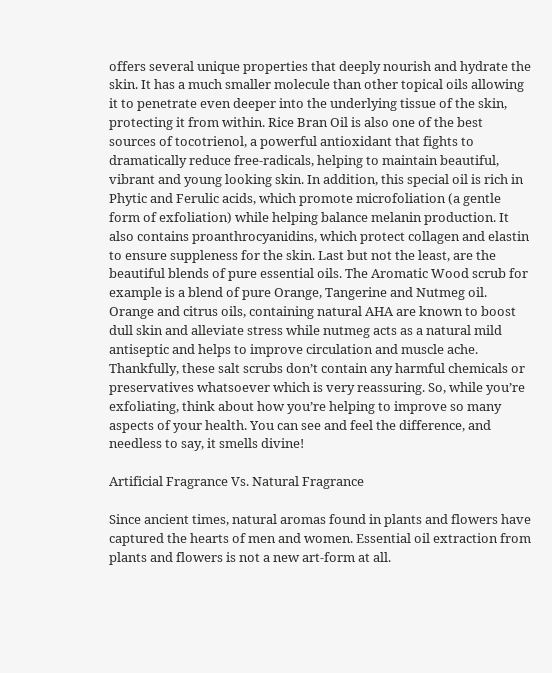offers several unique properties that deeply nourish and hydrate the skin. It has a much smaller molecule than other topical oils allowing it to penetrate even deeper into the underlying tissue of the skin, protecting it from within. Rice Bran Oil is also one of the best sources of tocotrienol, a powerful antioxidant that fights to dramatically reduce free-radicals, helping to maintain beautiful, vibrant and young looking skin. In addition, this special oil is rich in Phytic and Ferulic acids, which promote microfoliation (a gentle form of exfoliation) while helping balance melanin production. It also contains proanthrocyanidins, which protect collagen and elastin to ensure suppleness for the skin. Last but not the least, are the beautiful blends of pure essential oils. The Aromatic Wood scrub for example is a blend of pure Orange, Tangerine and Nutmeg oil. Orange and citrus oils, containing natural AHA are known to boost dull skin and alleviate stress while nutmeg acts as a natural mild antiseptic and helps to improve circulation and muscle ache. Thankfully, these salt scrubs don’t contain any harmful chemicals or preservatives whatsoever which is very reassuring. So, while you’re exfoliating, think about how you’re helping to improve so many aspects of your health. You can see and feel the difference, and needless to say, it smells divine!

Artificial Fragrance Vs. Natural Fragrance

Since ancient times, natural aromas found in plants and flowers have captured the hearts of men and women. Essential oil extraction from plants and flowers is not a new art-form at all.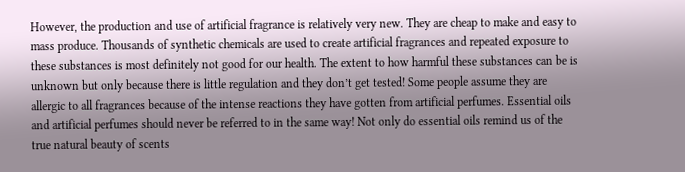However, the production and use of artificial fragrance is relatively very new. They are cheap to make and easy to mass produce. Thousands of synthetic chemicals are used to create artificial fragrances and repeated exposure to these substances is most definitely not good for our health. The extent to how harmful these substances can be is unknown but only because there is little regulation and they don’t get tested! Some people assume they are allergic to all fragrances because of the intense reactions they have gotten from artificial perfumes. Essential oils and artificial perfumes should never be referred to in the same way! Not only do essential oils remind us of the true natural beauty of scents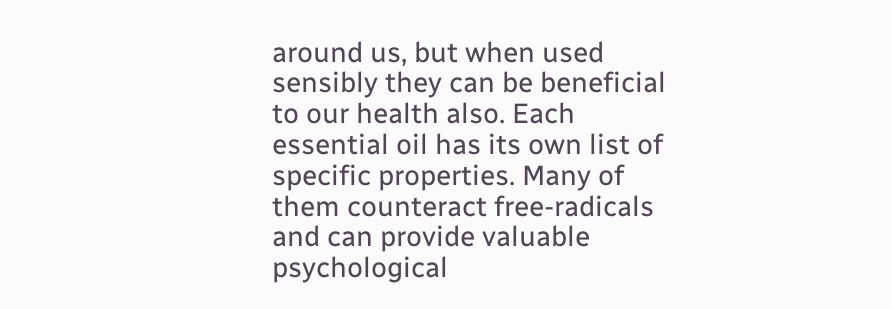around us, but when used sensibly they can be beneficial to our health also. Each essential oil has its own list of specific properties. Many of them counteract free-radicals and can provide valuable psychological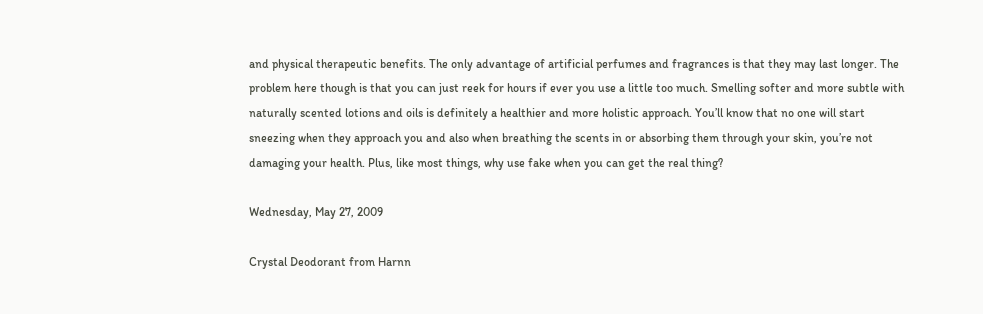and physical therapeutic benefits. The only advantage of artificial perfumes and fragrances is that they may last longer. The problem here though is that you can just reek for hours if ever you use a little too much. Smelling softer and more subtle with naturally scented lotions and oils is definitely a healthier and more holistic approach. You’ll know that no one will start sneezing when they approach you and also when breathing the scents in or absorbing them through your skin, you’re not damaging your health. Plus, like most things, why use fake when you can get the real thing?

Wednesday, May 27, 2009

Crystal Deodorant from Harnn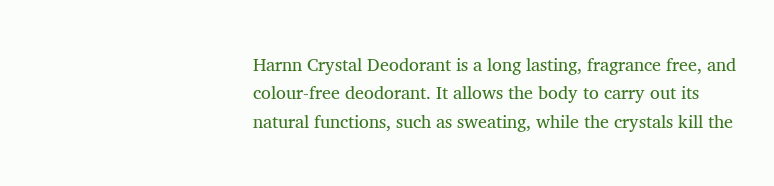Harnn Crystal Deodorant is a long lasting, fragrance free, and colour-free deodorant. It allows the body to carry out its natural functions, such as sweating, while the crystals kill the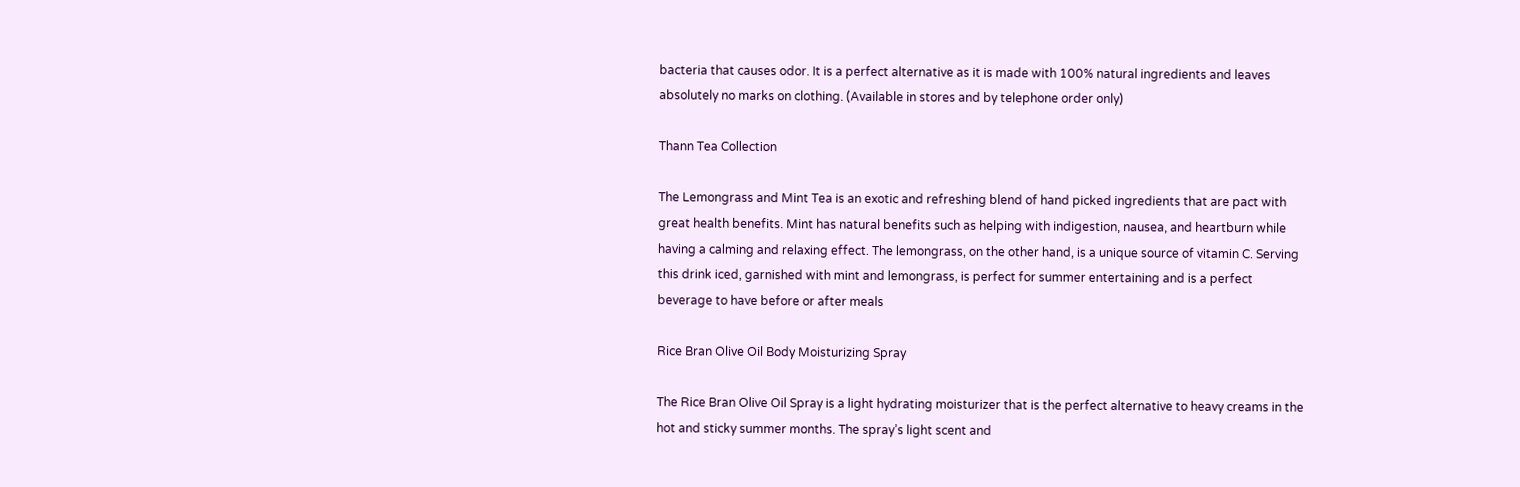bacteria that causes odor. It is a perfect alternative as it is made with 100% natural ingredients and leaves absolutely no marks on clothing. (Available in stores and by telephone order only)

Thann Tea Collection

The Lemongrass and Mint Tea is an exotic and refreshing blend of hand picked ingredients that are pact with great health benefits. Mint has natural benefits such as helping with indigestion, nausea, and heartburn while having a calming and relaxing effect. The lemongrass, on the other hand, is a unique source of vitamin C. Serving this drink iced, garnished with mint and lemongrass, is perfect for summer entertaining and is a perfect beverage to have before or after meals

Rice Bran Olive Oil Body Moisturizing Spray

The Rice Bran Olive Oil Spray is a light hydrating moisturizer that is the perfect alternative to heavy creams in the hot and sticky summer months. The spray’s light scent and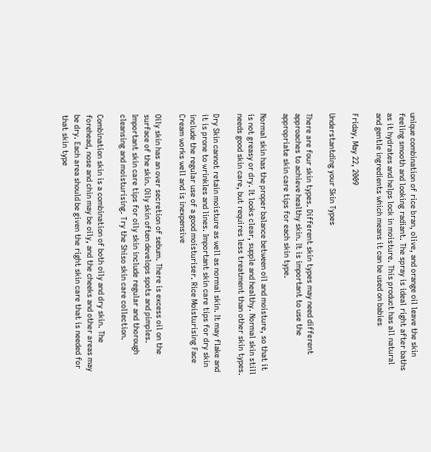unique combination of rice bran, olive, and orange oil leave the skin feeling smooth and looking radiant. The spray is ideal right after baths as it hydrates and helps lock in moisture. This product has all natural and gentle ingredients which means it can be used on babies

Friday, May 22, 2009

Understantding your Skin Types

There are four skin types. Different skin types may need different approaches to achieve healthy skin. It is important to use the appropriate skin care tips for each skin type.

Normal skin has the proper balance between oil and moisture, so that it is not greasy or dry. It looks clear, supple and healthy. Normal skin still needs good skin care, but requires less treatment than other skin types.

Dry Skin cannot retain moisture as well as normal skin. It may flake and it is prone to wrinkles and lines. Important skin care tips for dry skin include the regular use of a good moisturiser. Rice Moisturising Face Cream works well and is inexpensive

Oily skin has an over secretion of sebum. There is excess oil on the surface of the skin. Oily skin often develops spots and pimples. Important skin care tips for oily skin include regular and thorough cleansing and moisturising. Try the Shiso skin care collection.

Combination skin is a combination of both oily and dry skin. The forehead, nose and chin may be oily, and the cheeks and other areas may be dry. Each area should be given the right skin care that is needed for that skin type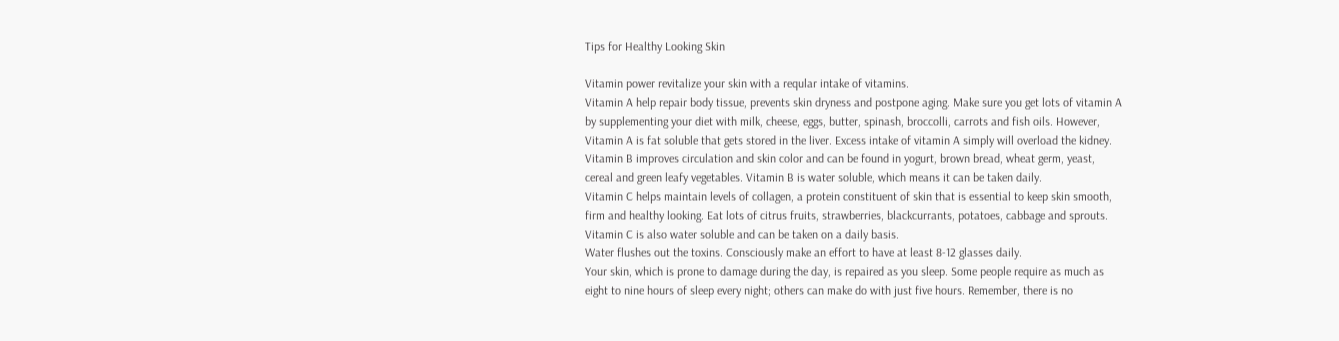Tips for Healthy Looking Skin

Vitamin power revitalize your skin with a reqular intake of vitamins.
Vitamin A help repair body tissue, prevents skin dryness and postpone aging. Make sure you get lots of vitamin A by supplementing your diet with milk, cheese, eggs, butter, spinash, broccolli, carrots and fish oils. However, Vitamin A is fat soluble that gets stored in the liver. Excess intake of vitamin A simply will overload the kidney.
Vitamin B improves circulation and skin color and can be found in yogurt, brown bread, wheat germ, yeast, cereal and green leafy vegetables. Vitamin B is water soluble, which means it can be taken daily.
Vitamin C helps maintain levels of collagen, a protein constituent of skin that is essential to keep skin smooth, firm and healthy looking. Eat lots of citrus fruits, strawberries, blackcurrants, potatoes, cabbage and sprouts. Vitamin C is also water soluble and can be taken on a daily basis.
Water flushes out the toxins. Consciously make an effort to have at least 8-12 glasses daily.
Your skin, which is prone to damage during the day, is repaired as you sleep. Some people require as much as eight to nine hours of sleep every night; others can make do with just five hours. Remember, there is no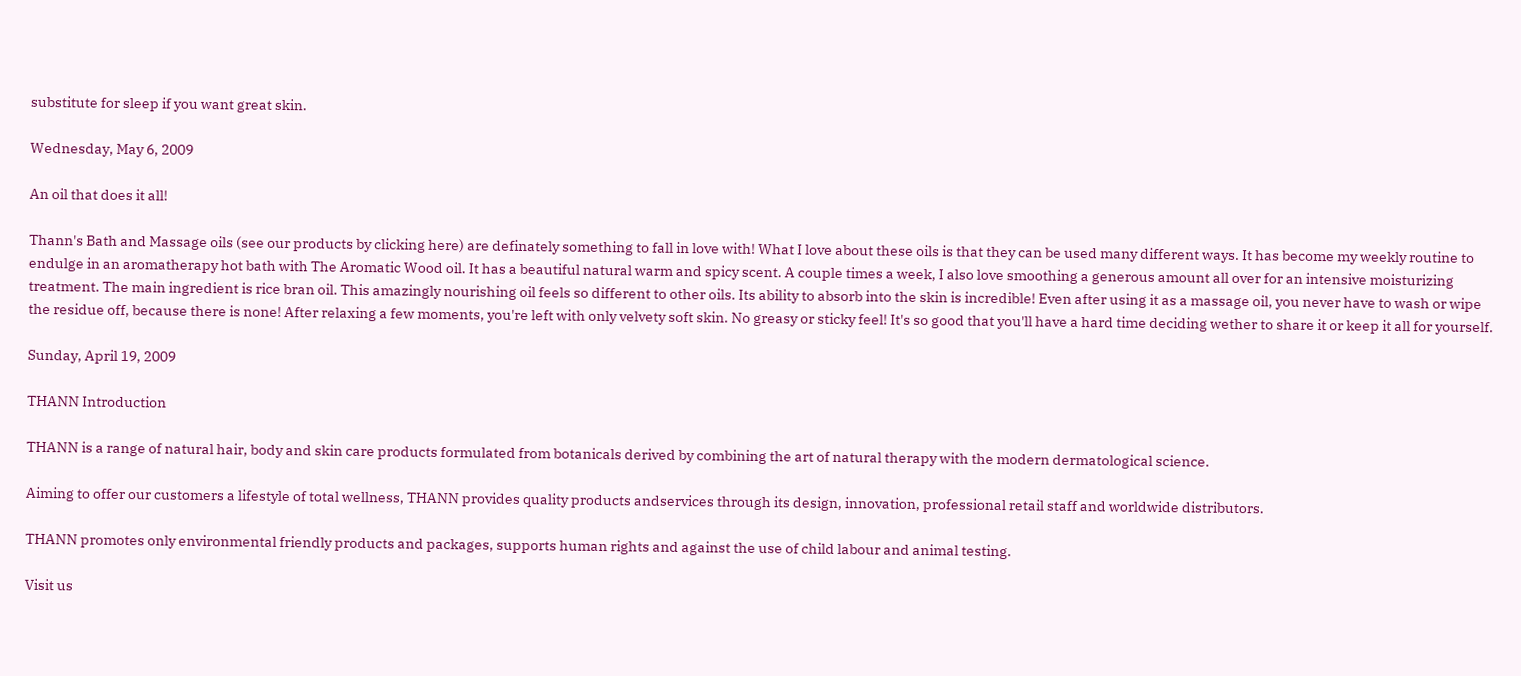substitute for sleep if you want great skin.

Wednesday, May 6, 2009

An oil that does it all!

Thann's Bath and Massage oils (see our products by clicking here) are definately something to fall in love with! What I love about these oils is that they can be used many different ways. It has become my weekly routine to endulge in an aromatherapy hot bath with The Aromatic Wood oil. It has a beautiful natural warm and spicy scent. A couple times a week, I also love smoothing a generous amount all over for an intensive moisturizing treatment. The main ingredient is rice bran oil. This amazingly nourishing oil feels so different to other oils. Its ability to absorb into the skin is incredible! Even after using it as a massage oil, you never have to wash or wipe the residue off, because there is none! After relaxing a few moments, you're left with only velvety soft skin. No greasy or sticky feel! It's so good that you'll have a hard time deciding wether to share it or keep it all for yourself.

Sunday, April 19, 2009

THANN Introduction

THANN is a range of natural hair, body and skin care products formulated from botanicals derived by combining the art of natural therapy with the modern dermatological science.

Aiming to offer our customers a lifestyle of total wellness, THANN provides quality products andservices through its design, innovation, professional retail staff and worldwide distributors.

THANN promotes only environmental friendly products and packages, supports human rights and against the use of child labour and animal testing.

Visit us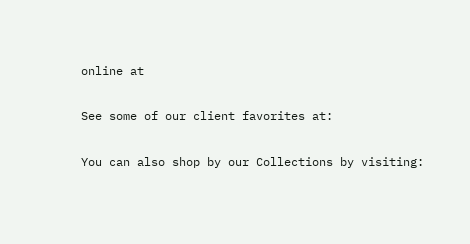online at

See some of our client favorites at:

You can also shop by our Collections by visiting: